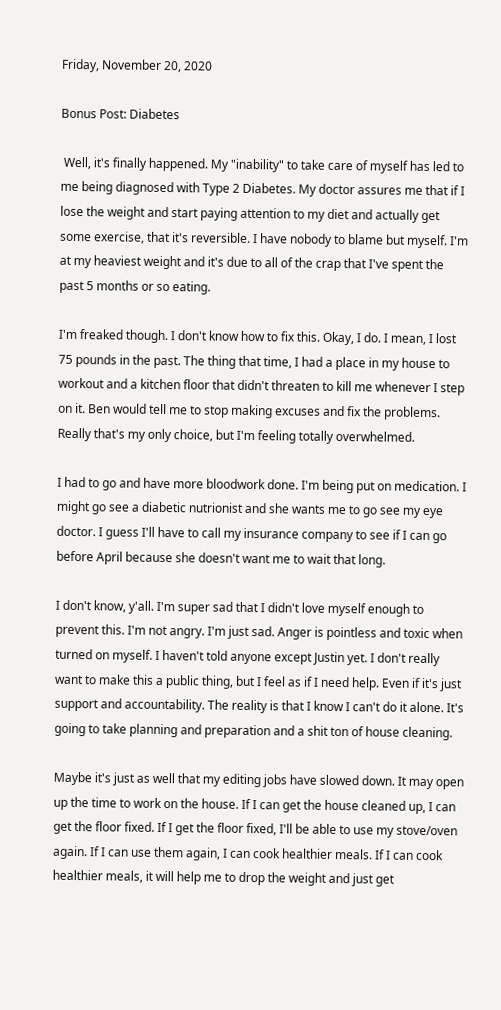Friday, November 20, 2020

Bonus Post: Diabetes

 Well, it's finally happened. My "inability" to take care of myself has led to me being diagnosed with Type 2 Diabetes. My doctor assures me that if I lose the weight and start paying attention to my diet and actually get some exercise, that it's reversible. I have nobody to blame but myself. I'm at my heaviest weight and it's due to all of the crap that I've spent the past 5 months or so eating.

I'm freaked though. I don't know how to fix this. Okay, I do. I mean, I lost 75 pounds in the past. The thing that time, I had a place in my house to workout and a kitchen floor that didn't threaten to kill me whenever I step on it. Ben would tell me to stop making excuses and fix the problems. Really that's my only choice, but I'm feeling totally overwhelmed.

I had to go and have more bloodwork done. I'm being put on medication. I might go see a diabetic nutrionist and she wants me to go see my eye doctor. I guess I'll have to call my insurance company to see if I can go before April because she doesn't want me to wait that long.

I don't know, y'all. I'm super sad that I didn't love myself enough to prevent this. I'm not angry. I'm just sad. Anger is pointless and toxic when turned on myself. I haven't told anyone except Justin yet. I don't really want to make this a public thing, but I feel as if I need help. Even if it's just support and accountability. The reality is that I know I can't do it alone. It's going to take planning and preparation and a shit ton of house cleaning.

Maybe it's just as well that my editing jobs have slowed down. It may open up the time to work on the house. If I can get the house cleaned up, I can get the floor fixed. If I get the floor fixed, I'll be able to use my stove/oven again. If I can use them again, I can cook healthier meals. If I can cook healthier meals, it will help me to drop the weight and just get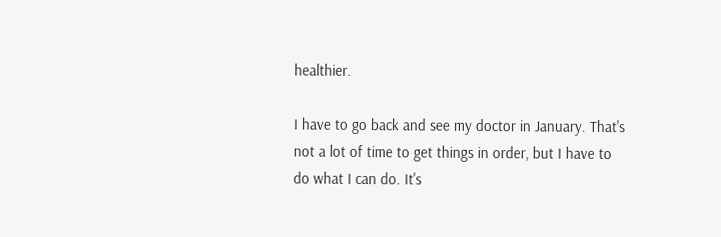healthier.

I have to go back and see my doctor in January. That's not a lot of time to get things in order, but I have to do what I can do. It's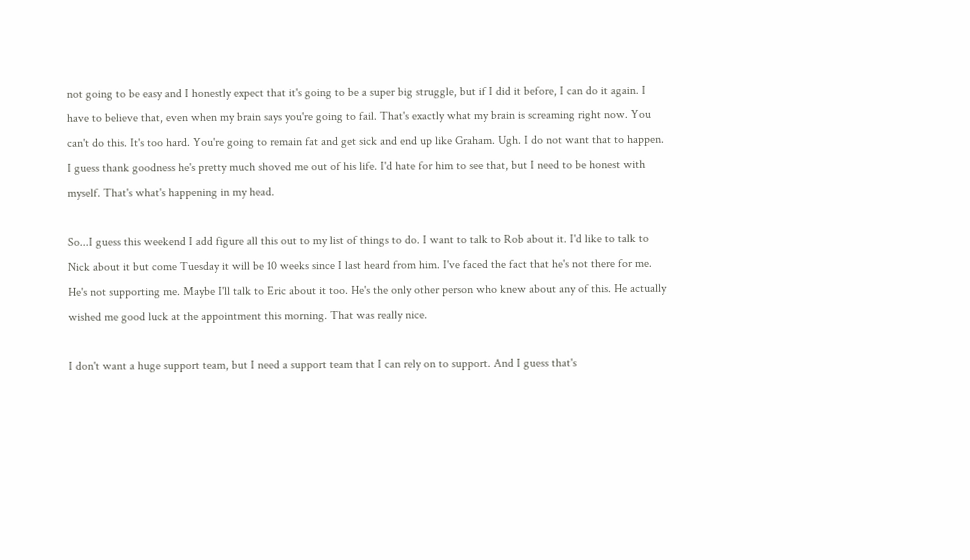not going to be easy and I honestly expect that it's going to be a super big struggle, but if I did it before, I can do it again. I have to believe that, even when my brain says you're going to fail. That's exactly what my brain is screaming right now. You can't do this. It's too hard. You're going to remain fat and get sick and end up like Graham. Ugh. I do not want that to happen. I guess thank goodness he's pretty much shoved me out of his life. I'd hate for him to see that, but I need to be honest with myself. That's what's happening in my head.

So...I guess this weekend I add figure all this out to my list of things to do. I want to talk to Rob about it. I'd like to talk to Nick about it but come Tuesday it will be 10 weeks since I last heard from him. I've faced the fact that he's not there for me. He's not supporting me. Maybe I'll talk to Eric about it too. He's the only other person who knew about any of this. He actually wished me good luck at the appointment this morning. That was really nice.

I don't want a huge support team, but I need a support team that I can rely on to support. And I guess that's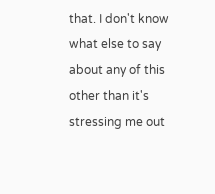that. I don't know what else to say about any of this other than it's stressing me out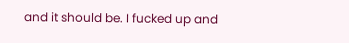and it should be. I fucked up and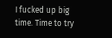I fucked up big time. Time to try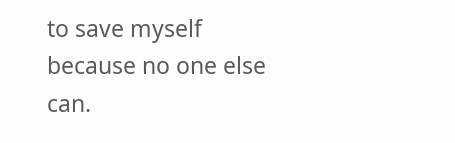to save myself because no one else can.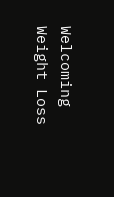Welcoming Weight Loss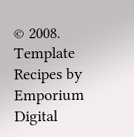© 2008. Template Recipes by Emporium Digital